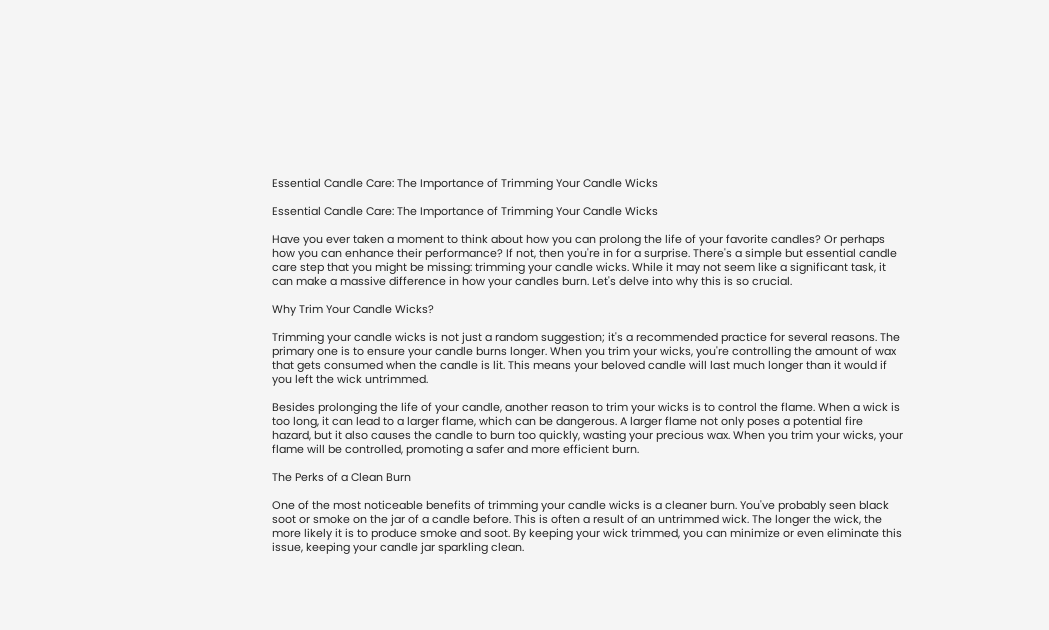Essential Candle Care: The Importance of Trimming Your Candle Wicks

Essential Candle Care: The Importance of Trimming Your Candle Wicks

Have you ever taken a moment to think about how you can prolong the life of your favorite candles? Or perhaps how you can enhance their performance? If not, then you're in for a surprise. There's a simple but essential candle care step that you might be missing: trimming your candle wicks. While it may not seem like a significant task, it can make a massive difference in how your candles burn. Let's delve into why this is so crucial.

Why Trim Your Candle Wicks?

Trimming your candle wicks is not just a random suggestion; it's a recommended practice for several reasons. The primary one is to ensure your candle burns longer. When you trim your wicks, you're controlling the amount of wax that gets consumed when the candle is lit. This means your beloved candle will last much longer than it would if you left the wick untrimmed.

Besides prolonging the life of your candle, another reason to trim your wicks is to control the flame. When a wick is too long, it can lead to a larger flame, which can be dangerous. A larger flame not only poses a potential fire hazard, but it also causes the candle to burn too quickly, wasting your precious wax. When you trim your wicks, your flame will be controlled, promoting a safer and more efficient burn.

The Perks of a Clean Burn

One of the most noticeable benefits of trimming your candle wicks is a cleaner burn. You've probably seen black soot or smoke on the jar of a candle before. This is often a result of an untrimmed wick. The longer the wick, the more likely it is to produce smoke and soot. By keeping your wick trimmed, you can minimize or even eliminate this issue, keeping your candle jar sparkling clean.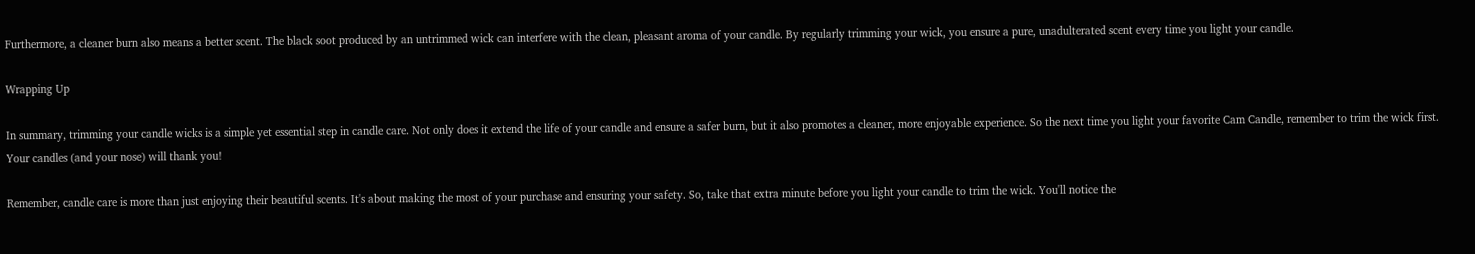Furthermore, a cleaner burn also means a better scent. The black soot produced by an untrimmed wick can interfere with the clean, pleasant aroma of your candle. By regularly trimming your wick, you ensure a pure, unadulterated scent every time you light your candle.

Wrapping Up

In summary, trimming your candle wicks is a simple yet essential step in candle care. Not only does it extend the life of your candle and ensure a safer burn, but it also promotes a cleaner, more enjoyable experience. So the next time you light your favorite Cam Candle, remember to trim the wick first. Your candles (and your nose) will thank you!

Remember, candle care is more than just enjoying their beautiful scents. It's about making the most of your purchase and ensuring your safety. So, take that extra minute before you light your candle to trim the wick. You'll notice the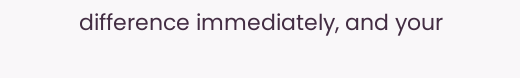difference immediately, and your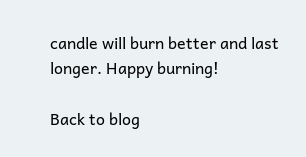candle will burn better and last longer. Happy burning!

Back to blog